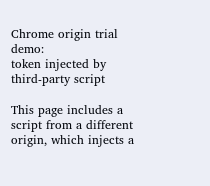Chrome origin trial demo:
token injected by third-party script

This page includes a script from a different origin, which injects a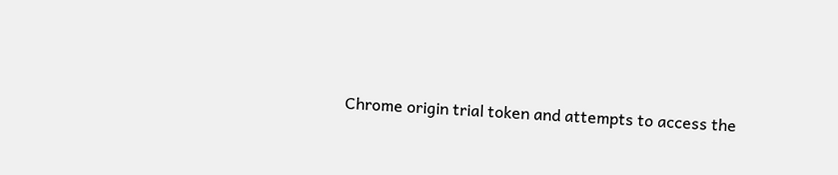Chrome origin trial token and attempts to access the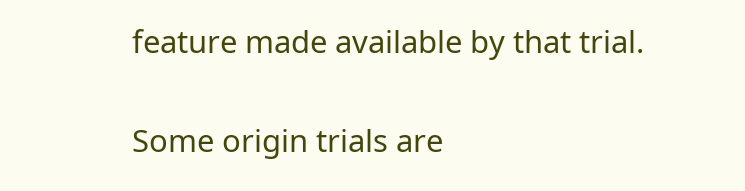feature made available by that trial.

Some origin trials are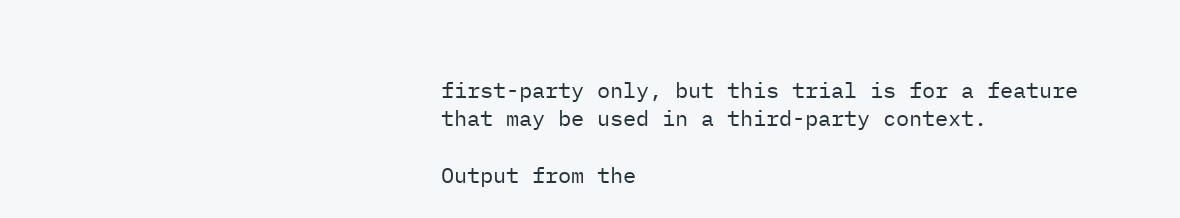first-party only, but this trial is for a feature that may be used in a third-party context.

Output from the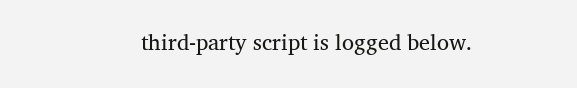third-party script is logged below.